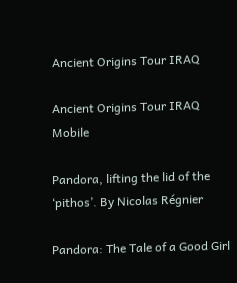Ancient Origins Tour IRAQ

Ancient Origins Tour IRAQ Mobile

Pandora, lifting the lid of the ‘pithos’. By Nicolas Régnier

Pandora: The Tale of a Good Girl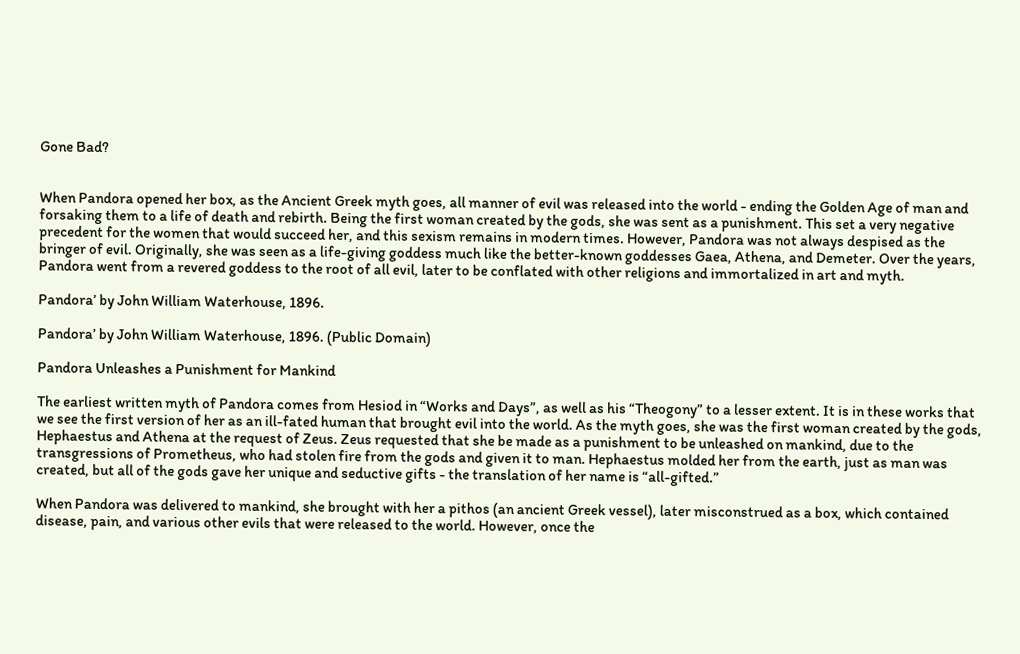Gone Bad?


When Pandora opened her box, as the Ancient Greek myth goes, all manner of evil was released into the world - ending the Golden Age of man and forsaking them to a life of death and rebirth. Being the first woman created by the gods, she was sent as a punishment. This set a very negative precedent for the women that would succeed her, and this sexism remains in modern times. However, Pandora was not always despised as the bringer of evil. Originally, she was seen as a life-giving goddess much like the better-known goddesses Gaea, Athena, and Demeter. Over the years, Pandora went from a revered goddess to the root of all evil, later to be conflated with other religions and immortalized in art and myth.

Pandora’ by John William Waterhouse, 1896.

Pandora’ by John William Waterhouse, 1896. (Public Domain)

Pandora Unleashes a Punishment for Mankind

The earliest written myth of Pandora comes from Hesiod in “Works and Days”, as well as his “Theogony” to a lesser extent. It is in these works that we see the first version of her as an ill-fated human that brought evil into the world. As the myth goes, she was the first woman created by the gods, Hephaestus and Athena at the request of Zeus. Zeus requested that she be made as a punishment to be unleashed on mankind, due to the transgressions of Prometheus, who had stolen fire from the gods and given it to man. Hephaestus molded her from the earth, just as man was created, but all of the gods gave her unique and seductive gifts - the translation of her name is “all-gifted.”

When Pandora was delivered to mankind, she brought with her a pithos (an ancient Greek vessel), later misconstrued as a box, which contained disease, pain, and various other evils that were released to the world. However, once the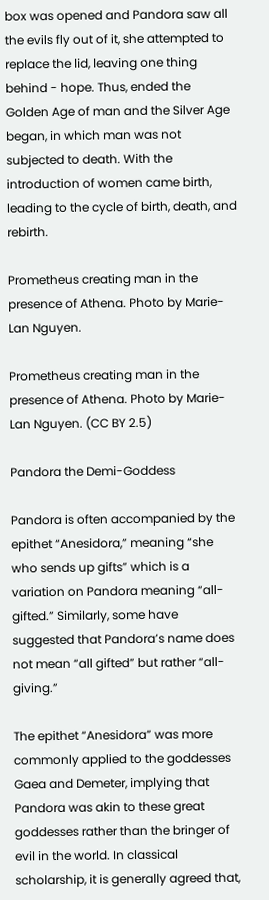box was opened and Pandora saw all the evils fly out of it, she attempted to replace the lid, leaving one thing behind - hope. Thus, ended the Golden Age of man and the Silver Age began, in which man was not subjected to death. With the introduction of women came birth, leading to the cycle of birth, death, and rebirth.

Prometheus creating man in the presence of Athena. Photo by Marie-Lan Nguyen.

Prometheus creating man in the presence of Athena. Photo by Marie-Lan Nguyen. (CC BY 2.5)

Pandora the Demi-Goddess

Pandora is often accompanied by the epithet “Anesidora,” meaning “she who sends up gifts” which is a variation on Pandora meaning “all-gifted.” Similarly, some have suggested that Pandora’s name does not mean “all gifted” but rather “all-giving.”

The epithet “Anesidora” was more commonly applied to the goddesses Gaea and Demeter, implying that Pandora was akin to these great goddesses rather than the bringer of evil in the world. In classical scholarship, it is generally agreed that,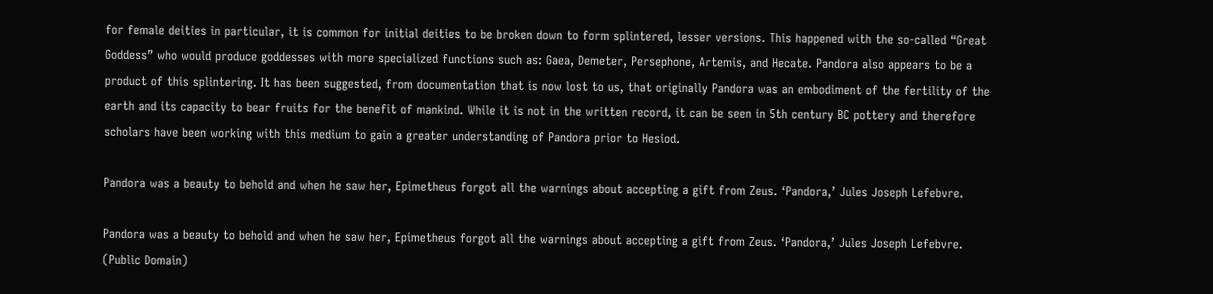for female deities in particular, it is common for initial deities to be broken down to form splintered, lesser versions. This happened with the so-called “Great Goddess” who would produce goddesses with more specialized functions such as: Gaea, Demeter, Persephone, Artemis, and Hecate. Pandora also appears to be a product of this splintering. It has been suggested, from documentation that is now lost to us, that originally Pandora was an embodiment of the fertility of the earth and its capacity to bear fruits for the benefit of mankind. While it is not in the written record, it can be seen in 5th century BC pottery and therefore scholars have been working with this medium to gain a greater understanding of Pandora prior to Hesiod.

Pandora was a beauty to behold and when he saw her, Epimetheus forgot all the warnings about accepting a gift from Zeus. ‘Pandora,’ Jules Joseph Lefebvre.

Pandora was a beauty to behold and when he saw her, Epimetheus forgot all the warnings about accepting a gift from Zeus. ‘Pandora,’ Jules Joseph Lefebvre. (Public Domain)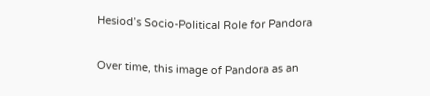Hesiod’s Socio-Political Role for Pandora

Over time, this image of Pandora as an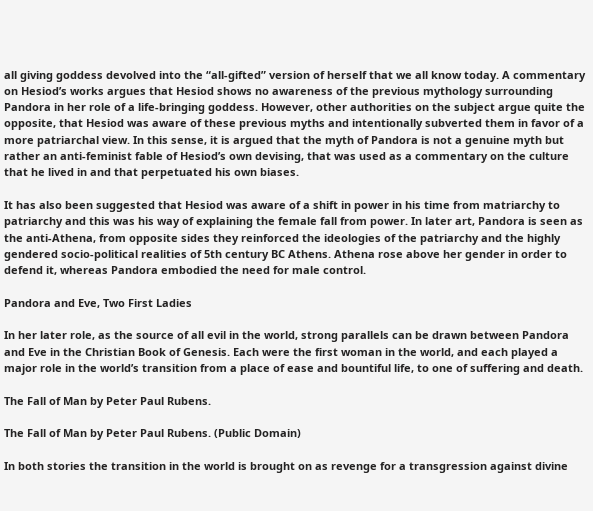all giving goddess devolved into the “all-gifted” version of herself that we all know today. A commentary on Hesiod’s works argues that Hesiod shows no awareness of the previous mythology surrounding Pandora in her role of a life-bringing goddess. However, other authorities on the subject argue quite the opposite, that Hesiod was aware of these previous myths and intentionally subverted them in favor of a more patriarchal view. In this sense, it is argued that the myth of Pandora is not a genuine myth but rather an anti-feminist fable of Hesiod’s own devising, that was used as a commentary on the culture that he lived in and that perpetuated his own biases.

It has also been suggested that Hesiod was aware of a shift in power in his time from matriarchy to patriarchy and this was his way of explaining the female fall from power. In later art, Pandora is seen as the anti-Athena, from opposite sides they reinforced the ideologies of the patriarchy and the highly gendered socio-political realities of 5th century BC Athens. Athena rose above her gender in order to defend it, whereas Pandora embodied the need for male control.

Pandora and Eve, Two First Ladies

In her later role, as the source of all evil in the world, strong parallels can be drawn between Pandora and Eve in the Christian Book of Genesis. Each were the first woman in the world, and each played a major role in the world’s transition from a place of ease and bountiful life, to one of suffering and death.

The Fall of Man by Peter Paul Rubens.

The Fall of Man by Peter Paul Rubens. (Public Domain)

In both stories the transition in the world is brought on as revenge for a transgression against divine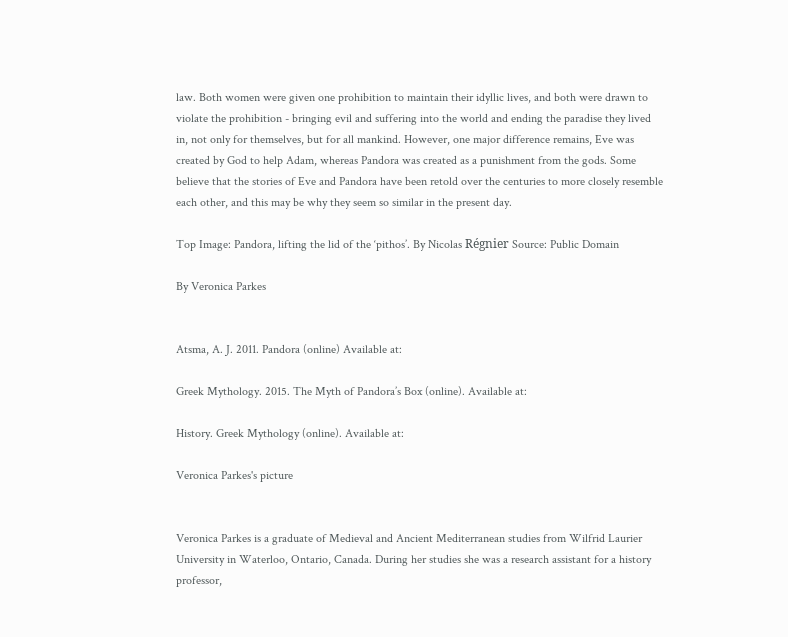law. Both women were given one prohibition to maintain their idyllic lives, and both were drawn to violate the prohibition - bringing evil and suffering into the world and ending the paradise they lived in, not only for themselves, but for all mankind. However, one major difference remains, Eve was created by God to help Adam, whereas Pandora was created as a punishment from the gods. Some believe that the stories of Eve and Pandora have been retold over the centuries to more closely resemble each other, and this may be why they seem so similar in the present day.

Top Image: Pandora, lifting the lid of the ‘pithos’. By Nicolas Régnier Source: Public Domain

By Veronica Parkes


Atsma, A. J. 2011. Pandora (online) Available at:

Greek Mythology. 2015. The Myth of Pandora’s Box (online). Available at:

History. Greek Mythology (online). Available at:

Veronica Parkes's picture


Veronica Parkes is a graduate of Medieval and Ancient Mediterranean studies from Wilfrid Laurier University in Waterloo, Ontario, Canada. During her studies she was a research assistant for a history professor,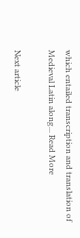which entailed transcription and translation of Medieval Latin along... Read More

Next article